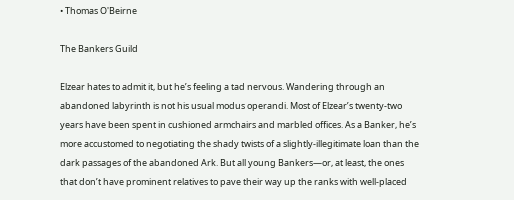• Thomas O'Beirne

The Bankers Guild

Elzear hates to admit it, but he’s feeling a tad nervous. Wandering through an abandoned labyrinth is not his usual modus operandi. Most of Elzear’s twenty-two years have been spent in cushioned armchairs and marbled offices. As a Banker, he’s more accustomed to negotiating the shady twists of a slightly-illegitimate loan than the dark passages of the abandoned Ark. But all young Bankers—or, at least, the ones that don’t have prominent relatives to pave their way up the ranks with well-placed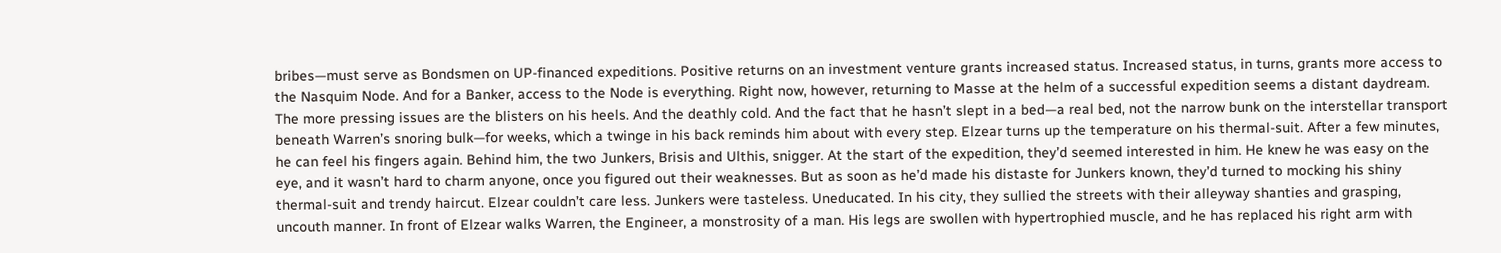bribes—must serve as Bondsmen on UP-financed expeditions. Positive returns on an investment venture grants increased status. Increased status, in turns, grants more access to the Nasquim Node. And for a Banker, access to the Node is everything. Right now, however, returning to Masse at the helm of a successful expedition seems a distant daydream. The more pressing issues are the blisters on his heels. And the deathly cold. And the fact that he hasn’t slept in a bed—a real bed, not the narrow bunk on the interstellar transport beneath Warren’s snoring bulk—for weeks, which a twinge in his back reminds him about with every step. Elzear turns up the temperature on his thermal-suit. After a few minutes, he can feel his fingers again. Behind him, the two Junkers, Brisis and Ulthis, snigger. At the start of the expedition, they’d seemed interested in him. He knew he was easy on the eye, and it wasn’t hard to charm anyone, once you figured out their weaknesses. But as soon as he’d made his distaste for Junkers known, they’d turned to mocking his shiny thermal-suit and trendy haircut. Elzear couldn’t care less. Junkers were tasteless. Uneducated. In his city, they sullied the streets with their alleyway shanties and grasping, uncouth manner. In front of Elzear walks Warren, the Engineer, a monstrosity of a man. His legs are swollen with hypertrophied muscle, and he has replaced his right arm with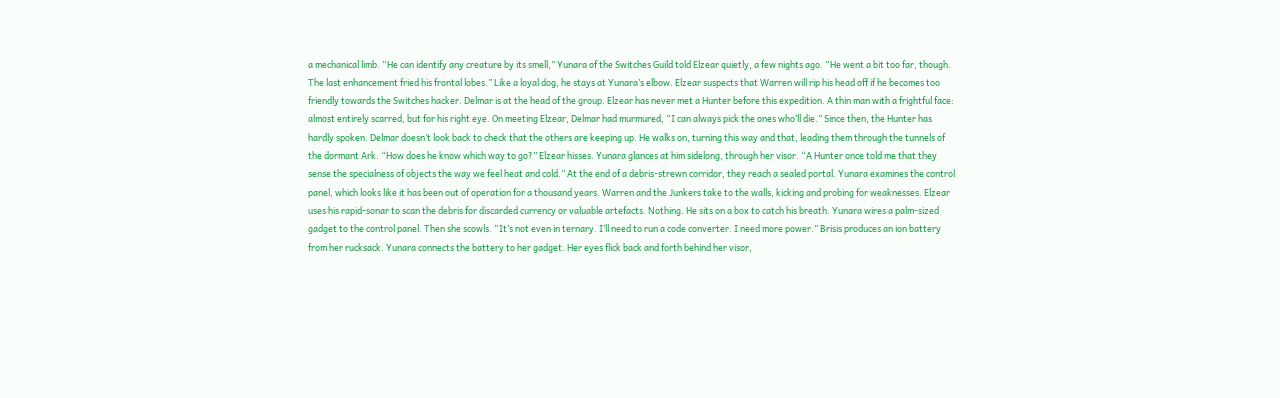a mechanical limb. “He can identify any creature by its smell,” Yunara of the Switches Guild told Elzear quietly, a few nights ago. “He went a bit too far, though. The last enhancement fried his frontal lobes.” Like a loyal dog, he stays at Yunara’s elbow. Elzear suspects that Warren will rip his head off if he becomes too friendly towards the Switches hacker. Delmar is at the head of the group. Elzear has never met a Hunter before this expedition. A thin man with a frightful face: almost entirely scarred, but for his right eye. On meeting Elzear, Delmar had murmured, “I can always pick the ones who’ll die.” Since then, the Hunter has hardly spoken. Delmar doesn’t look back to check that the others are keeping up. He walks on, turning this way and that, leading them through the tunnels of the dormant Ark. “How does he know which way to go?” Elzear hisses. Yunara glances at him sidelong, through her visor. “A Hunter once told me that they sense the specialness of objects the way we feel heat and cold.” At the end of a debris-strewn corridor, they reach a sealed portal. Yunara examines the control panel, which looks like it has been out of operation for a thousand years. Warren and the Junkers take to the walls, kicking and probing for weaknesses. Elzear uses his rapid-sonar to scan the debris for discarded currency or valuable artefacts. Nothing. He sits on a box to catch his breath. Yunara wires a palm-sized gadget to the control panel. Then she scowls. “It’s not even in ternary. I’ll need to run a code converter. I need more power.” Brisis produces an ion battery from her rucksack. Yunara connects the battery to her gadget. Her eyes flick back and forth behind her visor,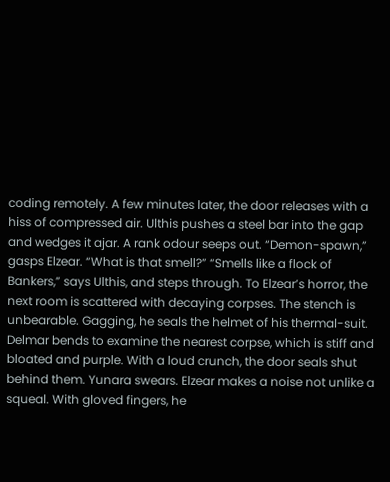coding remotely. A few minutes later, the door releases with a hiss of compressed air. Ulthis pushes a steel bar into the gap and wedges it ajar. A rank odour seeps out. “Demon-spawn,” gasps Elzear. “What is that smell?” “Smells like a flock of Bankers,” says Ulthis, and steps through. To Elzear’s horror, the next room is scattered with decaying corpses. The stench is unbearable. Gagging, he seals the helmet of his thermal-suit. Delmar bends to examine the nearest corpse, which is stiff and bloated and purple. With a loud crunch, the door seals shut behind them. Yunara swears. Elzear makes a noise not unlike a squeal. With gloved fingers, he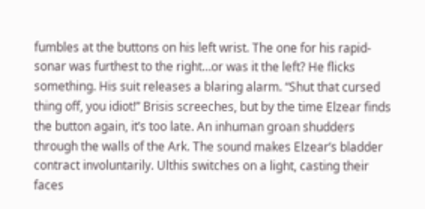fumbles at the buttons on his left wrist. The one for his rapid-sonar was furthest to the right…or was it the left? He flicks something. His suit releases a blaring alarm. “Shut that cursed thing off, you idiot!” Brisis screeches, but by the time Elzear finds the button again, it’s too late. An inhuman groan shudders through the walls of the Ark. The sound makes Elzear’s bladder contract involuntarily. Ulthis switches on a light, casting their faces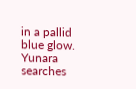in a pallid blue glow. Yunara searches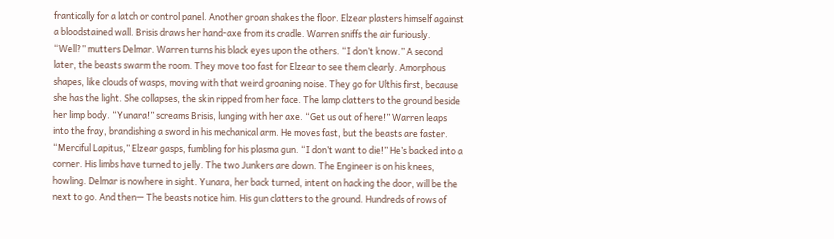frantically for a latch or control panel. Another groan shakes the floor. Elzear plasters himself against a bloodstained wall. Brisis draws her hand-axe from its cradle. Warren sniffs the air furiously. “Well?” mutters Delmar. Warren turns his black eyes upon the others. “I don’t know.” A second later, the beasts swarm the room. They move too fast for Elzear to see them clearly. Amorphous shapes, like clouds of wasps, moving with that weird groaning noise. They go for Ulthis first, because she has the light. She collapses, the skin ripped from her face. The lamp clatters to the ground beside her limp body. “Yunara!” screams Brisis, lunging with her axe. “Get us out of here!” Warren leaps into the fray, brandishing a sword in his mechanical arm. He moves fast, but the beasts are faster. “Merciful Lapitus,” Elzear gasps, fumbling for his plasma gun. “I don’t want to die!” He’s backed into a corner. His limbs have turned to jelly. The two Junkers are down. The Engineer is on his knees, howling. Delmar is nowhere in sight. Yunara, her back turned, intent on hacking the door, will be the next to go. And then— The beasts notice him. His gun clatters to the ground. Hundreds of rows of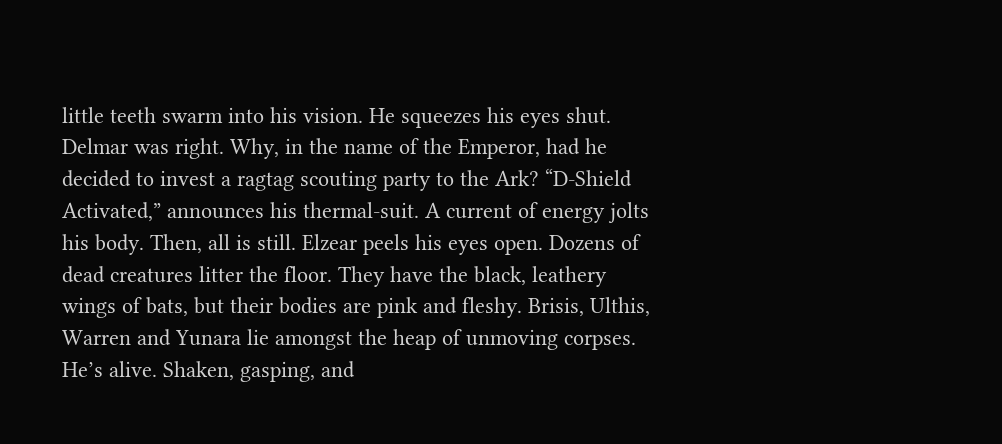little teeth swarm into his vision. He squeezes his eyes shut. Delmar was right. Why, in the name of the Emperor, had he decided to invest a ragtag scouting party to the Ark? “D-Shield Activated,” announces his thermal-suit. A current of energy jolts his body. Then, all is still. Elzear peels his eyes open. Dozens of dead creatures litter the floor. They have the black, leathery wings of bats, but their bodies are pink and fleshy. Brisis, Ulthis, Warren and Yunara lie amongst the heap of unmoving corpses. He’s alive. Shaken, gasping, and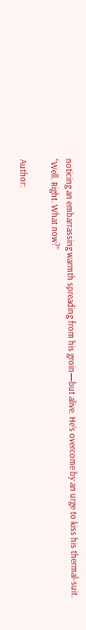noticing an embarrassing warmth spreading from his groin—but alive. He’s overcome by an urge to kiss his thermal-suit. “Well. Right. What now?”

Author: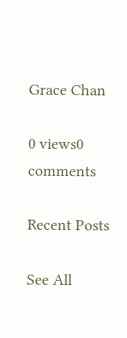Grace Chan

0 views0 comments

Recent Posts

See All